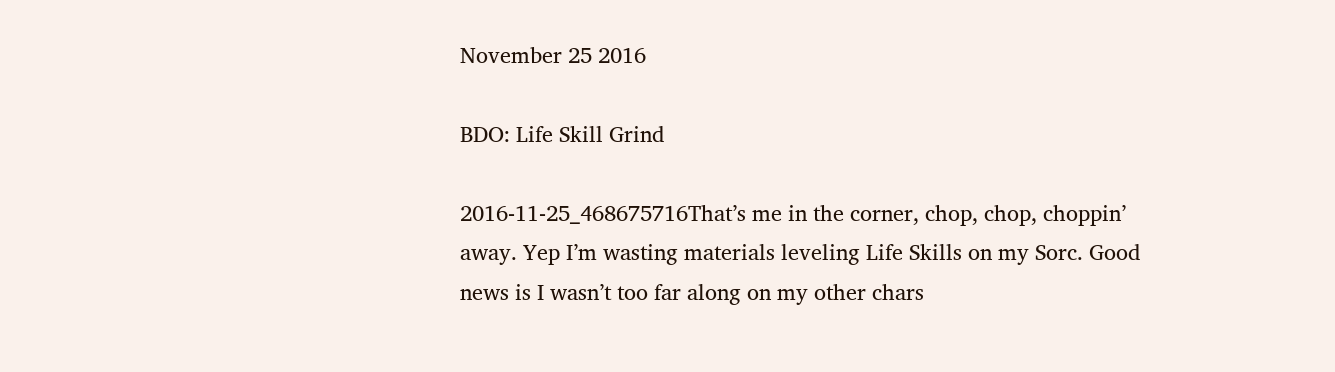November 25 2016

BDO: Life Skill Grind

2016-11-25_468675716That’s me in the corner, chop, chop, choppin’ away. Yep I’m wasting materials leveling Life Skills on my Sorc. Good news is I wasn’t too far along on my other chars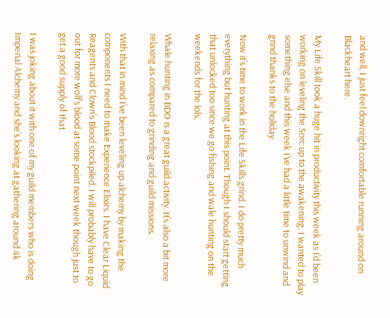and well, I just feel downright comfortable running around on Blackheart here.

My Life Skill took a huge hit in productivity this week as I’d been working on leveling the Sorc up to the awakening. I wanted to play something else and this week I’ve had a little time to unwind and grind thanks to the holiday.

Now it’s time to work in the Life Skills grind. I do pretty much everything but hunting at this point. Though I should start getting that unlocked too since we go fishing and wale hunting on the weekends for the lols.

Whale hunting in BDO is a great guild activity. It’s also a bit more relaxing as compared to grinding and guild missions.

With that in mind I’ve been leveling up alchemy by making the components I need to make Experience Elixirs. I have Clear Liquid Reagents and Clown’s Blood stockpiled. I will probably have to go out for more wolf’s blood at some point next week though just to get a good supply of that.

I was joking about it with one of my guild members who is doing Imperial Alchemy and she’s looking at gathering around 4k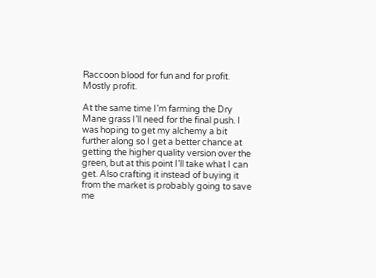Raccoon blood for fun and for profit. Mostly profit.

At the same time I’m farming the Dry Mane grass I’ll need for the final push. I was hoping to get my alchemy a bit further along so I get a better chance at getting the higher quality version over the green, but at this point I’ll take what I can get. Also crafting it instead of buying it from the market is probably going to save me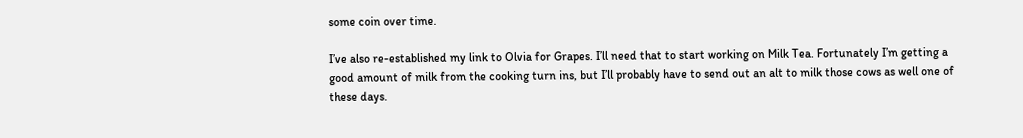some coin over time.

I’ve also re-established my link to Olvia for Grapes. I’ll need that to start working on Milk Tea. Fortunately I’m getting a good amount of milk from the cooking turn ins, but I’ll probably have to send out an alt to milk those cows as well one of these days.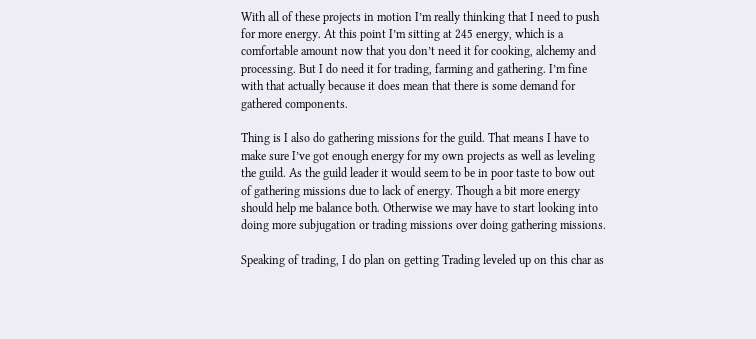With all of these projects in motion I’m really thinking that I need to push for more energy. At this point I’m sitting at 245 energy, which is a comfortable amount now that you don’t need it for cooking, alchemy and processing. But I do need it for trading, farming and gathering. I’m fine with that actually because it does mean that there is some demand for gathered components.

Thing is I also do gathering missions for the guild. That means I have to make sure I’ve got enough energy for my own projects as well as leveling the guild. As the guild leader it would seem to be in poor taste to bow out of gathering missions due to lack of energy. Though a bit more energy should help me balance both. Otherwise we may have to start looking into doing more subjugation or trading missions over doing gathering missions.

Speaking of trading, I do plan on getting Trading leveled up on this char as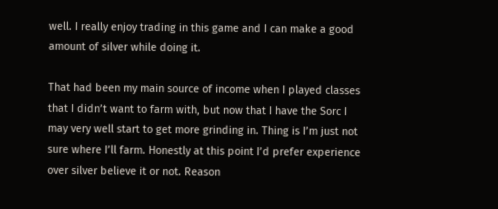well. I really enjoy trading in this game and I can make a good amount of silver while doing it.

That had been my main source of income when I played classes that I didn’t want to farm with, but now that I have the Sorc I may very well start to get more grinding in. Thing is I’m just not sure where I’ll farm. Honestly at this point I’d prefer experience over silver believe it or not. Reason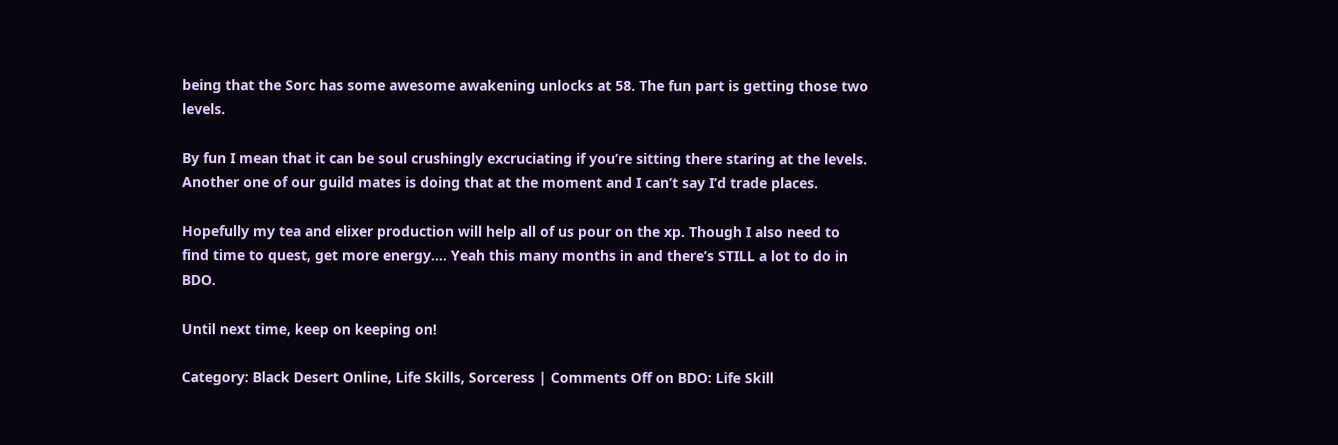being that the Sorc has some awesome awakening unlocks at 58. The fun part is getting those two levels.

By fun I mean that it can be soul crushingly excruciating if you’re sitting there staring at the levels. Another one of our guild mates is doing that at the moment and I can’t say I’d trade places.

Hopefully my tea and elixer production will help all of us pour on the xp. Though I also need to find time to quest, get more energy…. Yeah this many months in and there’s STILL a lot to do in BDO.

Until next time, keep on keeping on!

Category: Black Desert Online, Life Skills, Sorceress | Comments Off on BDO: Life Skill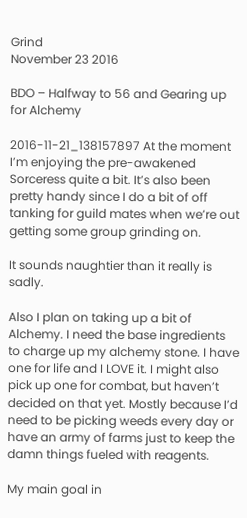Grind
November 23 2016

BDO – Halfway to 56 and Gearing up for Alchemy

2016-11-21_138157897 At the moment I’m enjoying the pre-awakened Sorceress quite a bit. It’s also been pretty handy since I do a bit of off tanking for guild mates when we’re out getting some group grinding on.

It sounds naughtier than it really is sadly.

Also I plan on taking up a bit of Alchemy. I need the base ingredients to charge up my alchemy stone. I have one for life and I LOVE it. I might also pick up one for combat, but haven’t decided on that yet. Mostly because I’d need to be picking weeds every day or have an army of farms just to keep the damn things fueled with reagents.

My main goal in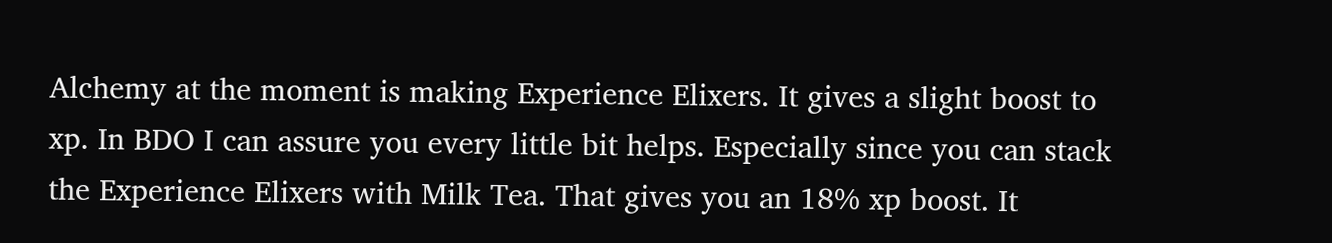Alchemy at the moment is making Experience Elixers. It gives a slight boost to xp. In BDO I can assure you every little bit helps. Especially since you can stack the Experience Elixers with Milk Tea. That gives you an 18% xp boost. It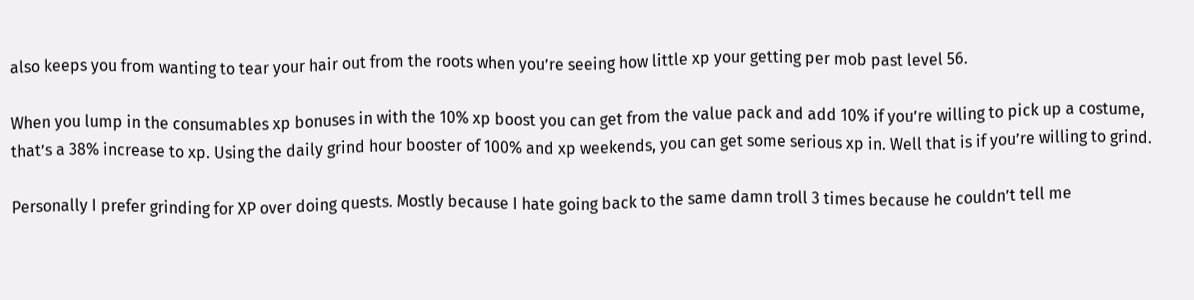also keeps you from wanting to tear your hair out from the roots when you’re seeing how little xp your getting per mob past level 56.

When you lump in the consumables xp bonuses in with the 10% xp boost you can get from the value pack and add 10% if you’re willing to pick up a costume, that’s a 38% increase to xp. Using the daily grind hour booster of 100% and xp weekends, you can get some serious xp in. Well that is if you’re willing to grind.

Personally I prefer grinding for XP over doing quests. Mostly because I hate going back to the same damn troll 3 times because he couldn’t tell me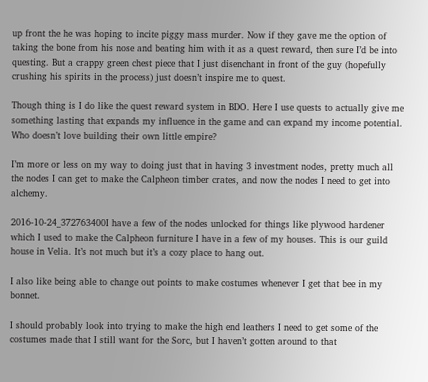up front the he was hoping to incite piggy mass murder. Now if they gave me the option of taking the bone from his nose and beating him with it as a quest reward, then sure I’d be into questing. But a crappy green chest piece that I just disenchant in front of the guy (hopefully crushing his spirits in the process) just doesn’t inspire me to quest.

Though thing is I do like the quest reward system in BDO. Here I use quests to actually give me something lasting that expands my influence in the game and can expand my income potential. Who doesn’t love building their own little empire?

I’m more or less on my way to doing just that in having 3 investment nodes, pretty much all the nodes I can get to make the Calpheon timber crates, and now the nodes I need to get into alchemy.

2016-10-24_372763400I have a few of the nodes unlocked for things like plywood hardener which I used to make the Calpheon furniture I have in a few of my houses. This is our guild house in Velia. It’s not much but it’s a cozy place to hang out.

I also like being able to change out points to make costumes whenever I get that bee in my bonnet.

I should probably look into trying to make the high end leathers I need to get some of the costumes made that I still want for the Sorc, but I haven’t gotten around to that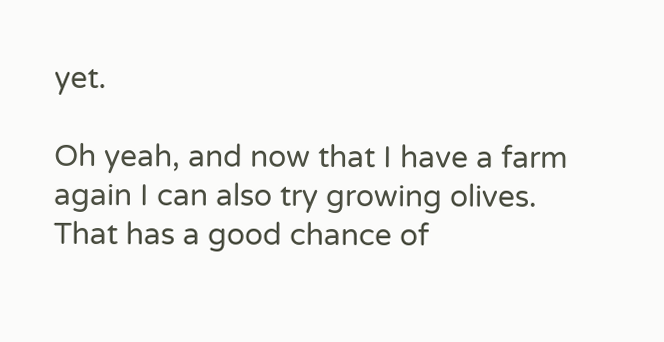yet.

Oh yeah, and now that I have a farm again I can also try growing olives. That has a good chance of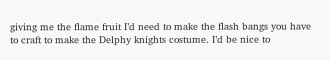giving me the flame fruit I’d need to make the flash bangs you have to craft to make the Delphy knights costume. I’d be nice to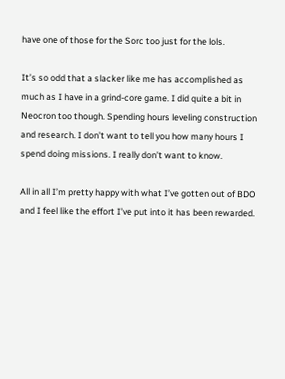have one of those for the Sorc too just for the lols.

It’s so odd that a slacker like me has accomplished as much as I have in a grind-core game. I did quite a bit in Neocron too though. Spending hours leveling construction and research. I don’t want to tell you how many hours I spend doing missions. I really don’t want to know.

All in all I’m pretty happy with what I’ve gotten out of BDO and I feel like the effort I’ve put into it has been rewarded.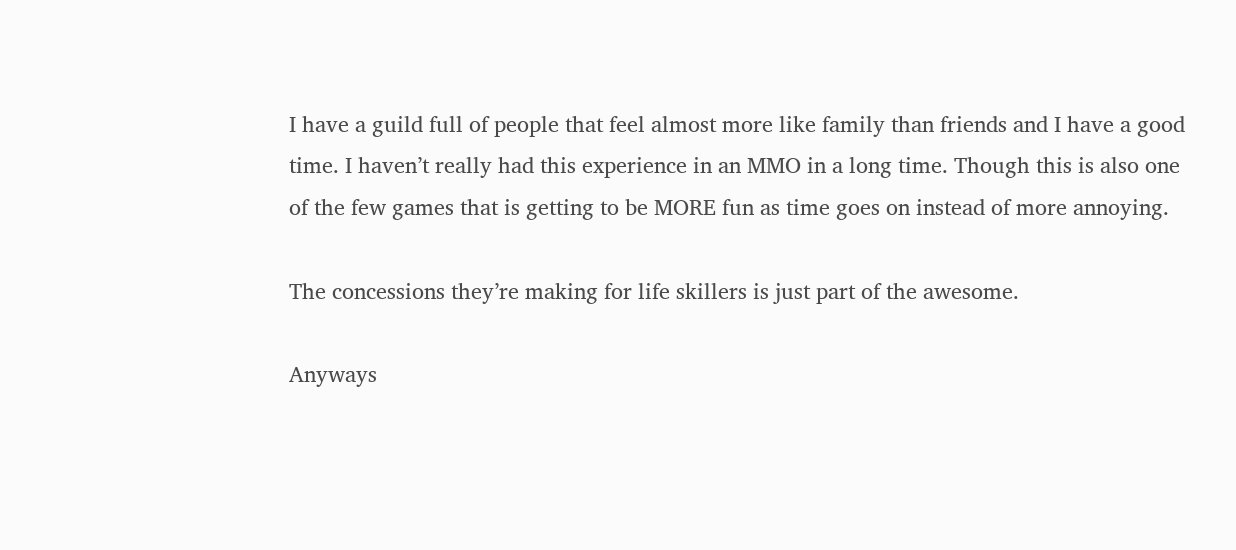I have a guild full of people that feel almost more like family than friends and I have a good time. I haven’t really had this experience in an MMO in a long time. Though this is also one of the few games that is getting to be MORE fun as time goes on instead of more annoying.

The concessions they’re making for life skillers is just part of the awesome.

Anyways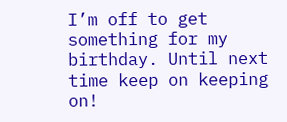I’m off to get something for my birthday. Until next time keep on keeping on!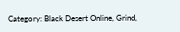Category: Black Desert Online, Grind,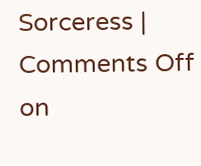Sorceress | Comments Off on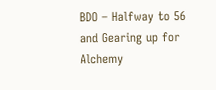BDO – Halfway to 56 and Gearing up for Alchemy